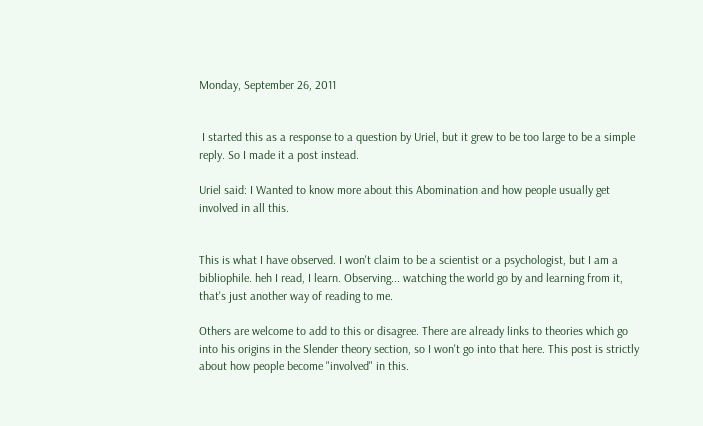Monday, September 26, 2011


 I started this as a response to a question by Uriel, but it grew to be too large to be a simple reply. So I made it a post instead.

Uriel said: I Wanted to know more about this Abomination and how people usually get involved in all this.


This is what I have observed. I won't claim to be a scientist or a psychologist, but I am a bibliophile. heh I read, I learn. Observing... watching the world go by and learning from it, that's just another way of reading to me.

Others are welcome to add to this or disagree. There are already links to theories which go into his origins in the Slender theory section, so I won't go into that here. This post is strictly about how people become "involved" in this.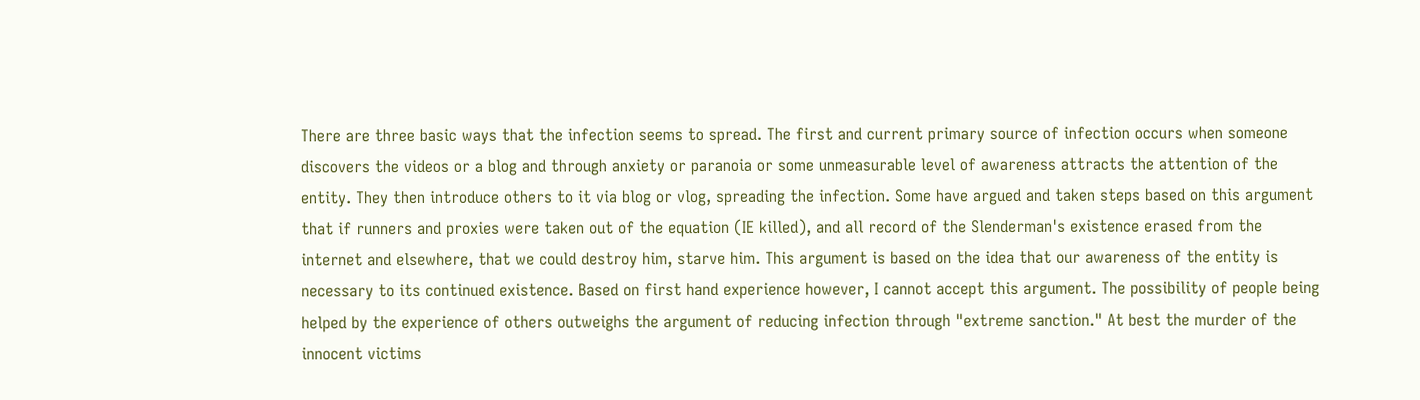There are three basic ways that the infection seems to spread. The first and current primary source of infection occurs when someone discovers the videos or a blog and through anxiety or paranoia or some unmeasurable level of awareness attracts the attention of the entity. They then introduce others to it via blog or vlog, spreading the infection. Some have argued and taken steps based on this argument that if runners and proxies were taken out of the equation (IE killed), and all record of the Slenderman's existence erased from the internet and elsewhere, that we could destroy him, starve him. This argument is based on the idea that our awareness of the entity is necessary to its continued existence. Based on first hand experience however, I cannot accept this argument. The possibility of people being helped by the experience of others outweighs the argument of reducing infection through "extreme sanction." At best the murder of the innocent victims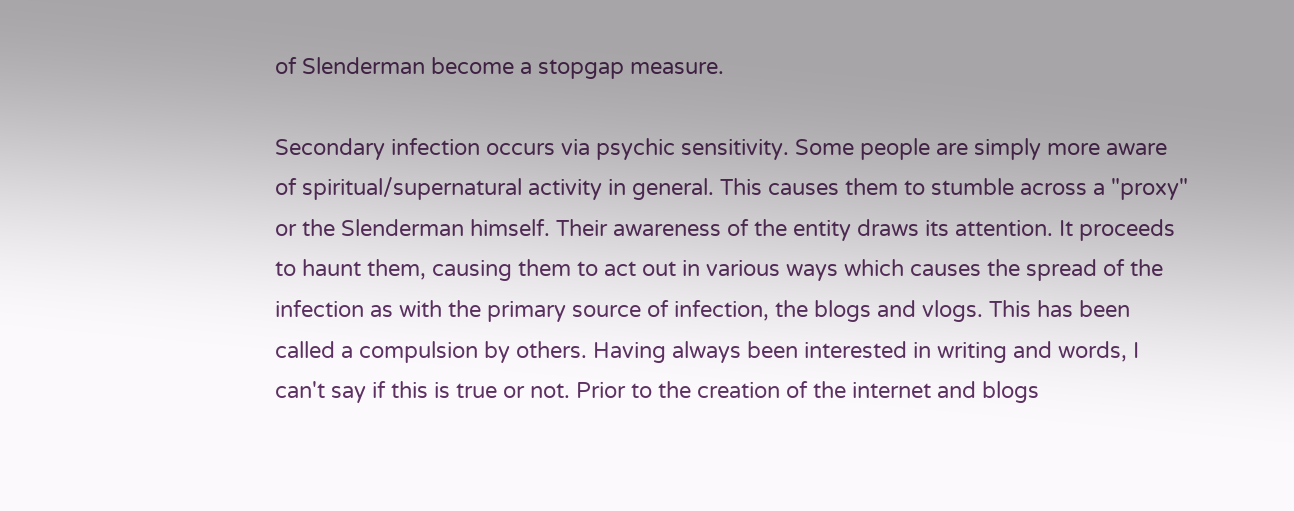of Slenderman become a stopgap measure.

Secondary infection occurs via psychic sensitivity. Some people are simply more aware of spiritual/supernatural activity in general. This causes them to stumble across a "proxy" or the Slenderman himself. Their awareness of the entity draws its attention. It proceeds to haunt them, causing them to act out in various ways which causes the spread of the infection as with the primary source of infection, the blogs and vlogs. This has been called a compulsion by others. Having always been interested in writing and words, I can't say if this is true or not. Prior to the creation of the internet and blogs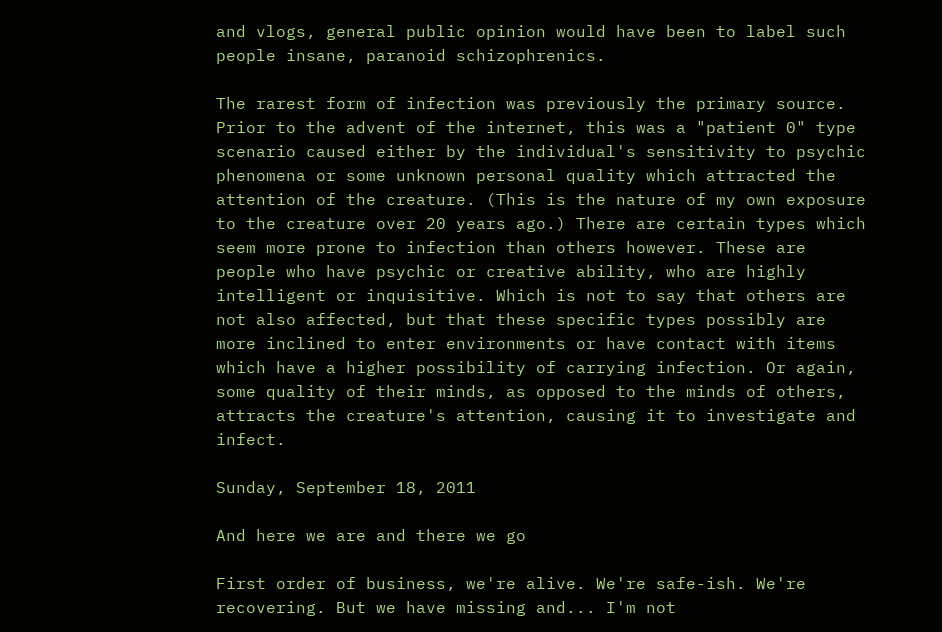and vlogs, general public opinion would have been to label such people insane, paranoid schizophrenics.

The rarest form of infection was previously the primary source. Prior to the advent of the internet, this was a "patient 0" type scenario caused either by the individual's sensitivity to psychic phenomena or some unknown personal quality which attracted the attention of the creature. (This is the nature of my own exposure to the creature over 20 years ago.) There are certain types which seem more prone to infection than others however. These are people who have psychic or creative ability, who are highly intelligent or inquisitive. Which is not to say that others are not also affected, but that these specific types possibly are more inclined to enter environments or have contact with items which have a higher possibility of carrying infection. Or again, some quality of their minds, as opposed to the minds of others, attracts the creature's attention, causing it to investigate and infect.

Sunday, September 18, 2011

And here we are and there we go

First order of business, we're alive. We're safe-ish. We're recovering. But we have missing and... I'm not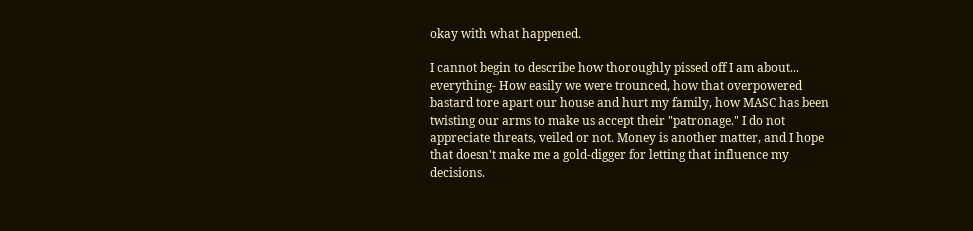okay with what happened.

I cannot begin to describe how thoroughly pissed off I am about... everything- How easily we were trounced, how that overpowered bastard tore apart our house and hurt my family, how MASC has been twisting our arms to make us accept their "patronage." I do not appreciate threats, veiled or not. Money is another matter, and I hope that doesn't make me a gold-digger for letting that influence my decisions.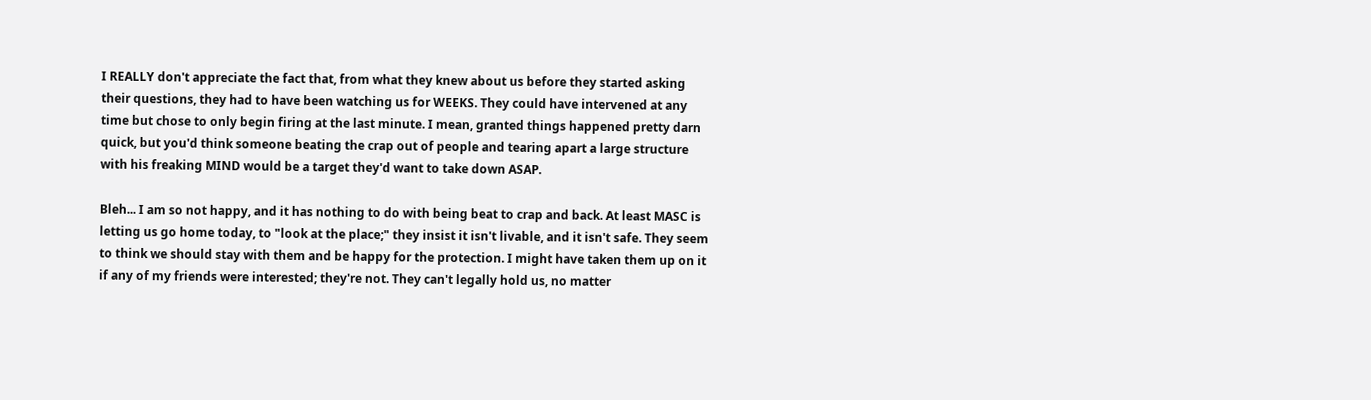I REALLY don't appreciate the fact that, from what they knew about us before they started asking their questions, they had to have been watching us for WEEKS. They could have intervened at any time but chose to only begin firing at the last minute. I mean, granted things happened pretty darn quick, but you'd think someone beating the crap out of people and tearing apart a large structure with his freaking MIND would be a target they'd want to take down ASAP.

Bleh... I am so not happy, and it has nothing to do with being beat to crap and back. At least MASC is letting us go home today, to "look at the place;" they insist it isn't livable, and it isn't safe. They seem to think we should stay with them and be happy for the protection. I might have taken them up on it if any of my friends were interested; they're not. They can't legally hold us, no matter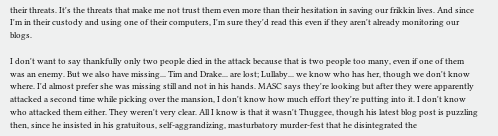their threats. It's the threats that make me not trust them even more than their hesitation in saving our frikkin lives. And since I'm in their custody and using one of their computers, I'm sure they'd read this even if they aren't already monitoring our blogs.

I don't want to say thankfully only two people died in the attack because that is two people too many, even if one of them was an enemy. But we also have missing... Tim and Drake... are lost; Lullaby... we know who has her, though we don't know where. I'd almost prefer she was missing still and not in his hands. MASC says they're looking but after they were apparently attacked a second time while picking over the mansion, I don't know how much effort they're putting into it. I don't know who attacked them either. They weren't very clear. All I know is that it wasn't Thuggee, though his latest blog post is puzzling then, since he insisted in his gratuitous, self-aggrandizing, masturbatory murder-fest that he disintegrated the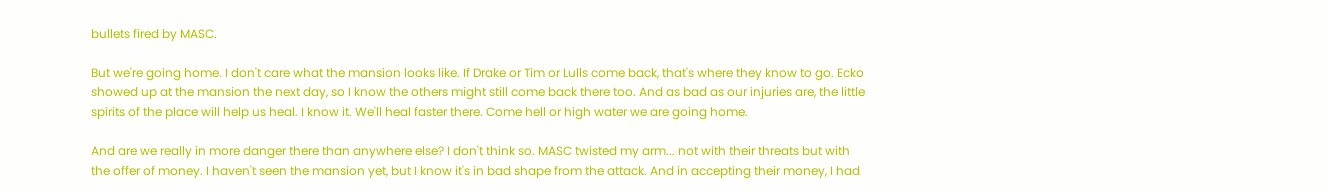bullets fired by MASC.

But we're going home. I don't care what the mansion looks like. If Drake or Tim or Lulls come back, that's where they know to go. Ecko showed up at the mansion the next day, so I know the others might still come back there too. And as bad as our injuries are, the little spirits of the place will help us heal. I know it. We'll heal faster there. Come hell or high water we are going home.

And are we really in more danger there than anywhere else? I don't think so. MASC twisted my arm... not with their threats but with the offer of money. I haven't seen the mansion yet, but I know it's in bad shape from the attack. And in accepting their money, I had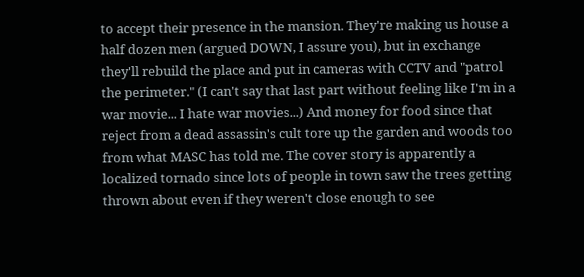to accept their presence in the mansion. They're making us house a half dozen men (argued DOWN, I assure you), but in exchange they'll rebuild the place and put in cameras with CCTV and "patrol the perimeter." (I can't say that last part without feeling like I'm in a war movie... I hate war movies...) And money for food since that reject from a dead assassin's cult tore up the garden and woods too from what MASC has told me. The cover story is apparently a localized tornado since lots of people in town saw the trees getting thrown about even if they weren't close enough to see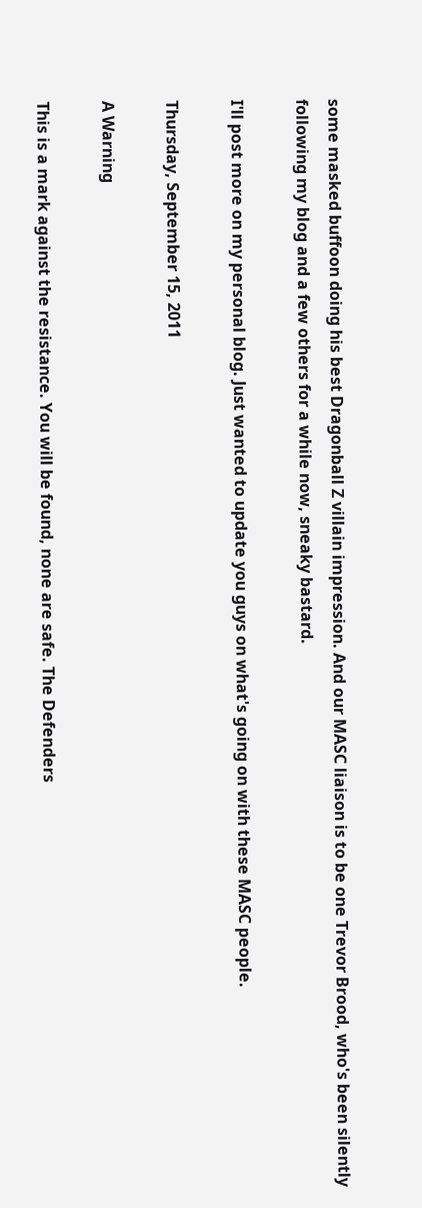some masked buffoon doing his best Dragonball Z villain impression. And our MASC liaison is to be one Trevor Brood, who's been silently following my blog and a few others for a while now, sneaky bastard.

I'll post more on my personal blog. Just wanted to update you guys on what's going on with these MASC people.

Thursday, September 15, 2011

A Warning

This is a mark against the resistance. You will be found, none are safe. The Defenders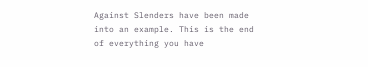Against Slenders have been made into an example. This is the end of everything you have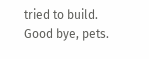tried to build. Good bye, pets.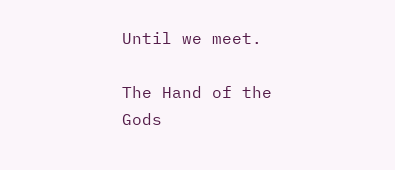Until we meet.

The Hand of the Gods